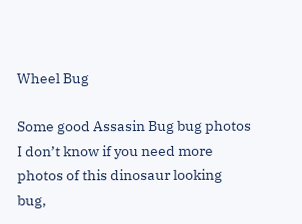Wheel Bug

Some good Assasin Bug bug photos
I don’t know if you need more photos of this dinosaur looking bug,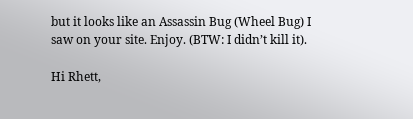but it looks like an Assassin Bug (Wheel Bug) I saw on your site. Enjoy. (BTW: I didn’t kill it).

Hi Rhett,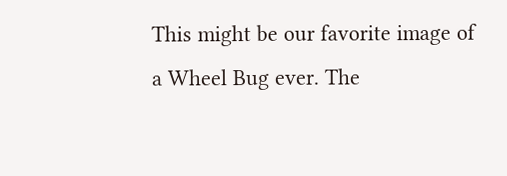This might be our favorite image of a Wheel Bug ever. The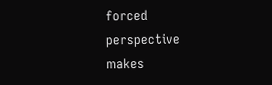forced perspective makes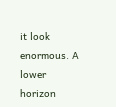it look enormous. A lower horizon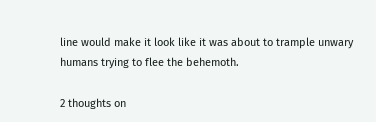line would make it look like it was about to trample unwary humans trying to flee the behemoth.

2 thoughts on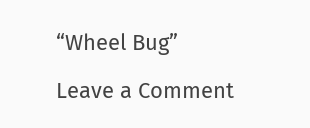“Wheel Bug”

Leave a Comment